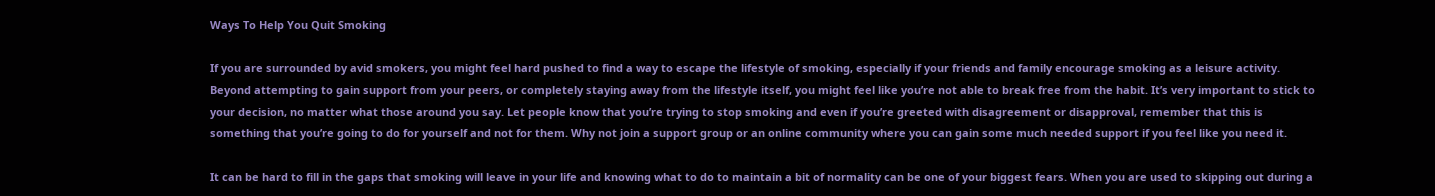Ways To Help You Quit Smoking

If you are surrounded by avid smokers, you might feel hard pushed to find a way to escape the lifestyle of smoking, especially if your friends and family encourage smoking as a leisure activity. Beyond attempting to gain support from your peers, or completely staying away from the lifestyle itself, you might feel like you’re not able to break free from the habit. It’s very important to stick to your decision, no matter what those around you say. Let people know that you’re trying to stop smoking and even if you’re greeted with disagreement or disapproval, remember that this is something that you’re going to do for yourself and not for them. Why not join a support group or an online community where you can gain some much needed support if you feel like you need it.

It can be hard to fill in the gaps that smoking will leave in your life and knowing what to do to maintain a bit of normality can be one of your biggest fears. When you are used to skipping out during a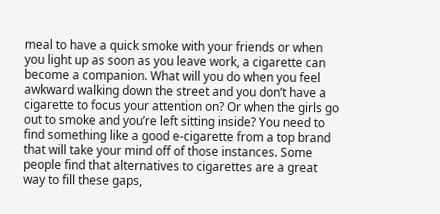meal to have a quick smoke with your friends or when you light up as soon as you leave work, a cigarette can become a companion. What will you do when you feel awkward walking down the street and you don’t have a cigarette to focus your attention on? Or when the girls go out to smoke and you’re left sitting inside? You need to find something like a good e-cigarette from a top brand that will take your mind off of those instances. Some people find that alternatives to cigarettes are a great way to fill these gaps,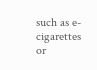such as e-cigarettes or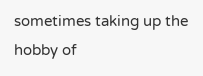sometimes taking up the hobby of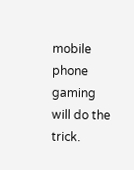mobile phone gaming will do the trick.